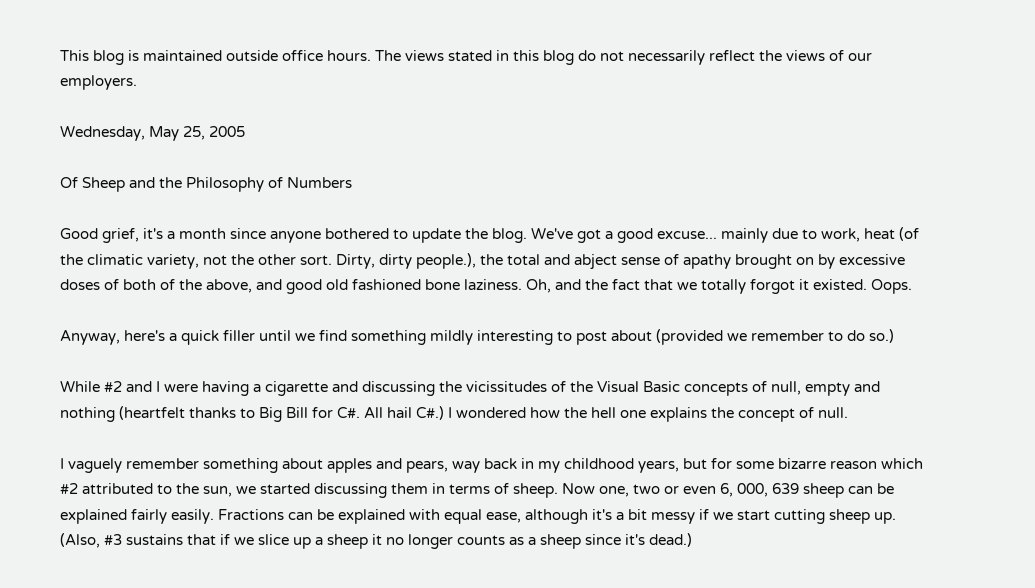This blog is maintained outside office hours. The views stated in this blog do not necessarily reflect the views of our employers.

Wednesday, May 25, 2005

Of Sheep and the Philosophy of Numbers

Good grief, it's a month since anyone bothered to update the blog. We've got a good excuse... mainly due to work, heat (of the climatic variety, not the other sort. Dirty, dirty people.), the total and abject sense of apathy brought on by excessive doses of both of the above, and good old fashioned bone laziness. Oh, and the fact that we totally forgot it existed. Oops.

Anyway, here's a quick filler until we find something mildly interesting to post about (provided we remember to do so.)

While #2 and I were having a cigarette and discussing the vicissitudes of the Visual Basic concepts of null, empty and nothing (heartfelt thanks to Big Bill for C#. All hail C#.) I wondered how the hell one explains the concept of null.

I vaguely remember something about apples and pears, way back in my childhood years, but for some bizarre reason which #2 attributed to the sun, we started discussing them in terms of sheep. Now one, two or even 6, 000, 639 sheep can be explained fairly easily. Fractions can be explained with equal ease, although it's a bit messy if we start cutting sheep up. (Also, #3 sustains that if we slice up a sheep it no longer counts as a sheep since it's dead.)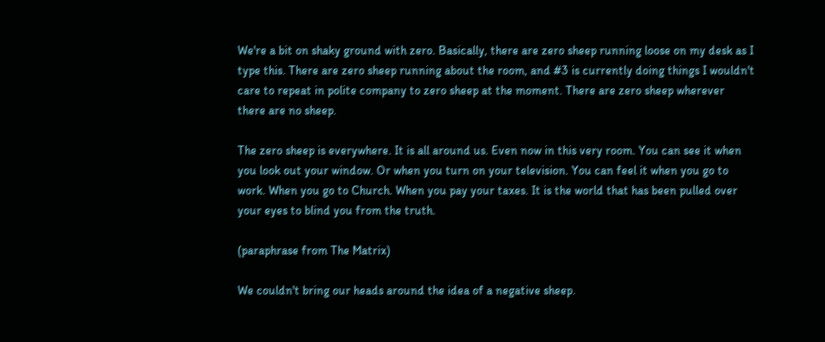We're a bit on shaky ground with zero. Basically, there are zero sheep running loose on my desk as I type this. There are zero sheep running about the room, and #3 is currently doing things I wouldn't care to repeat in polite company to zero sheep at the moment. There are zero sheep wherever there are no sheep.

The zero sheep is everywhere. It is all around us. Even now in this very room. You can see it when you look out your window. Or when you turn on your television. You can feel it when you go to work. When you go to Church. When you pay your taxes. It is the world that has been pulled over your eyes to blind you from the truth.

(paraphrase from The Matrix)

We couldn't bring our heads around the idea of a negative sheep.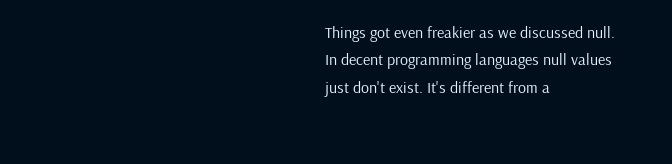Things got even freakier as we discussed null. In decent programming languages null values just don't exist. It's different from a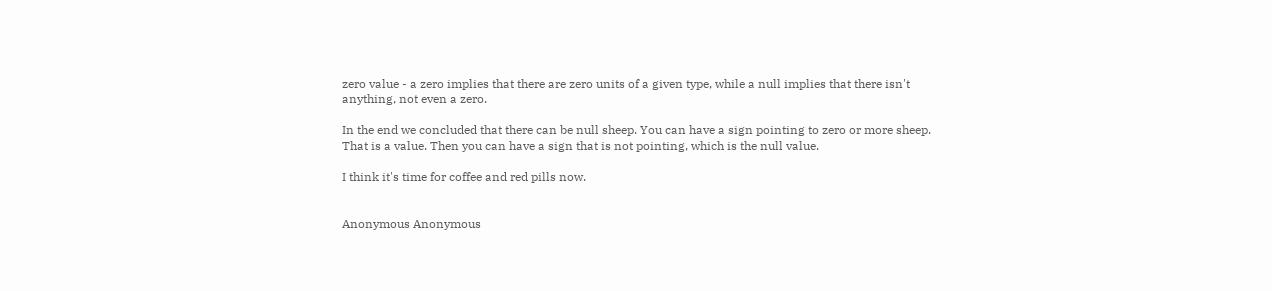zero value - a zero implies that there are zero units of a given type, while a null implies that there isn't anything, not even a zero.

In the end we concluded that there can be null sheep. You can have a sign pointing to zero or more sheep. That is a value. Then you can have a sign that is not pointing, which is the null value.

I think it's time for coffee and red pills now.


Anonymous Anonymous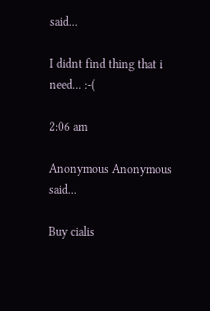said...

I didnt find thing that i need... :-(

2:06 am

Anonymous Anonymous said...

Buy cialis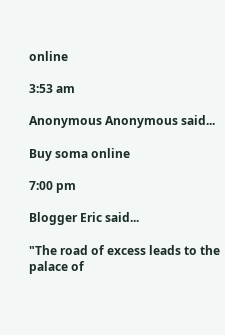online

3:53 am

Anonymous Anonymous said...

Buy soma online

7:00 pm

Blogger Eric said...

"The road of excess leads to the palace of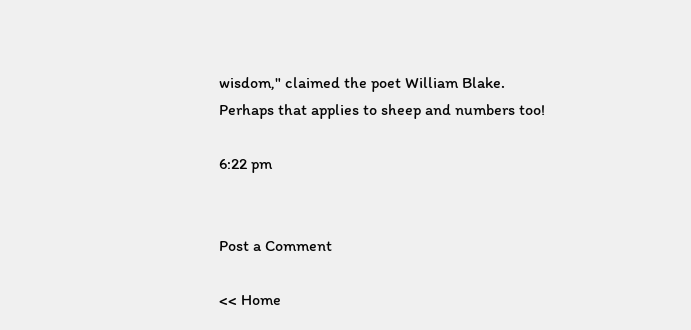wisdom," claimed the poet William Blake. Perhaps that applies to sheep and numbers too!

6:22 pm


Post a Comment

<< Home